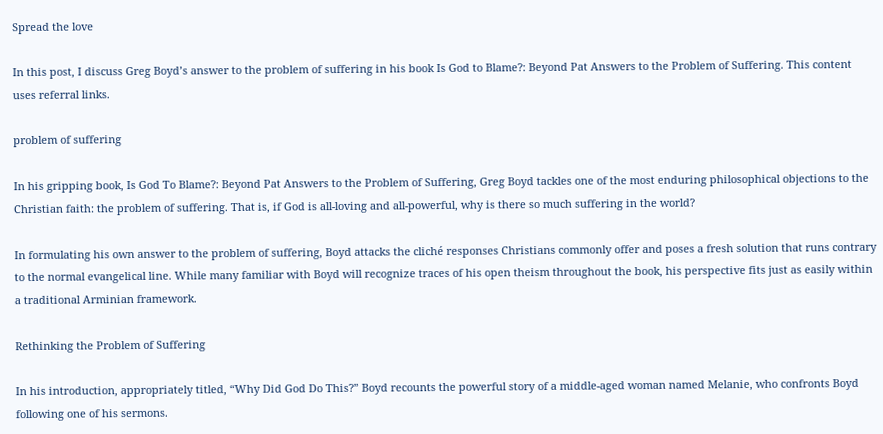Spread the love

In this post, I discuss Greg Boyd’s answer to the problem of suffering in his book Is God to Blame?: Beyond Pat Answers to the Problem of Suffering. This content uses referral links.

problem of suffering

In his gripping book, Is God To Blame?: Beyond Pat Answers to the Problem of Suffering, Greg Boyd tackles one of the most enduring philosophical objections to the Christian faith: the problem of suffering. That is, if God is all-loving and all-powerful, why is there so much suffering in the world?

In formulating his own answer to the problem of suffering, Boyd attacks the cliché responses Christians commonly offer and poses a fresh solution that runs contrary to the normal evangelical line. While many familiar with Boyd will recognize traces of his open theism throughout the book, his perspective fits just as easily within a traditional Arminian framework.

Rethinking the Problem of Suffering

In his introduction, appropriately titled, “Why Did God Do This?” Boyd recounts the powerful story of a middle-aged woman named Melanie, who confronts Boyd following one of his sermons.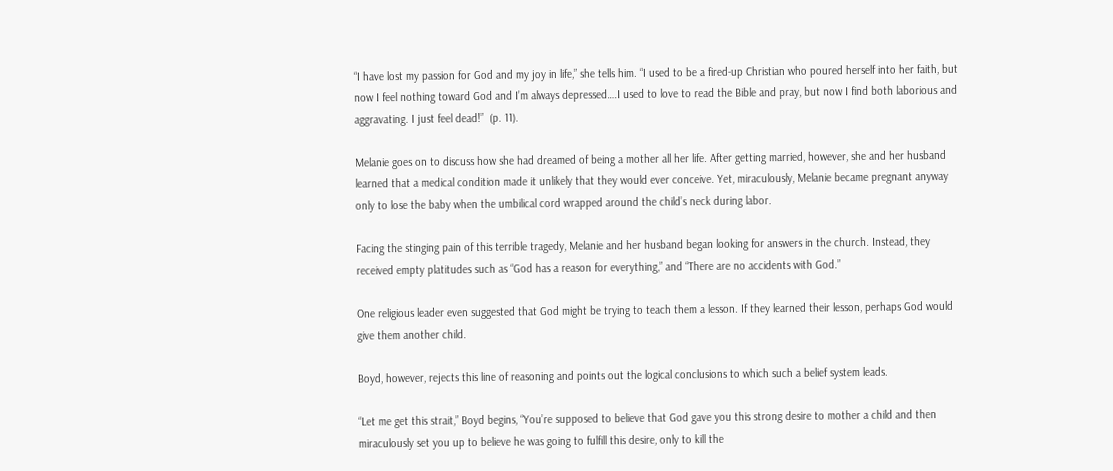“I have lost my passion for God and my joy in life,” she tells him. “I used to be a fired-up Christian who poured herself into her faith, but now I feel nothing toward God and I’m always depressed….I used to love to read the Bible and pray, but now I find both laborious and aggravating. I just feel dead!”  (p. 11).

Melanie goes on to discuss how she had dreamed of being a mother all her life. After getting married, however, she and her husband learned that a medical condition made it unlikely that they would ever conceive. Yet, miraculously, Melanie became pregnant anyway only to lose the baby when the umbilical cord wrapped around the child’s neck during labor.

Facing the stinging pain of this terrible tragedy, Melanie and her husband began looking for answers in the church. Instead, they received empty platitudes such as “God has a reason for everything,” and “There are no accidents with God.”

One religious leader even suggested that God might be trying to teach them a lesson. If they learned their lesson, perhaps God would give them another child.

Boyd, however, rejects this line of reasoning and points out the logical conclusions to which such a belief system leads.

“Let me get this strait,” Boyd begins, “You’re supposed to believe that God gave you this strong desire to mother a child and then miraculously set you up to believe he was going to fulfill this desire, only to kill the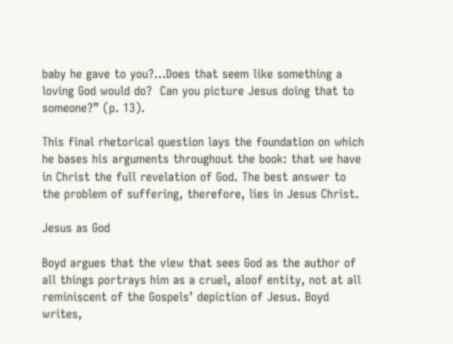baby he gave to you?…Does that seem like something a loving God would do?  Can you picture Jesus doing that to someone?” (p. 13).

This final rhetorical question lays the foundation on which he bases his arguments throughout the book: that we have in Christ the full revelation of God. The best answer to the problem of suffering, therefore, lies in Jesus Christ.

Jesus as God

Boyd argues that the view that sees God as the author of all things portrays him as a cruel, aloof entity, not at all reminiscent of the Gospels’ depiction of Jesus. Boyd writes,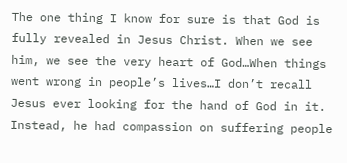The one thing I know for sure is that God is fully revealed in Jesus Christ. When we see him, we see the very heart of God…When things went wrong in people’s lives…I don’t recall Jesus ever looking for the hand of God in it. Instead, he had compassion on suffering people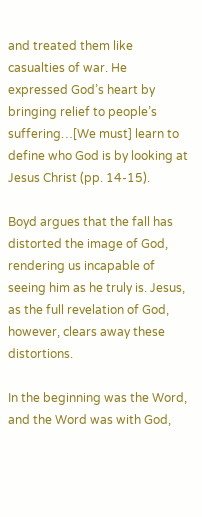and treated them like casualties of war. He expressed God’s heart by bringing relief to people’s suffering…[We must] learn to define who God is by looking at Jesus Christ (pp. 14-15).

Boyd argues that the fall has distorted the image of God, rendering us incapable of seeing him as he truly is. Jesus, as the full revelation of God, however, clears away these distortions.

In the beginning was the Word, and the Word was with God,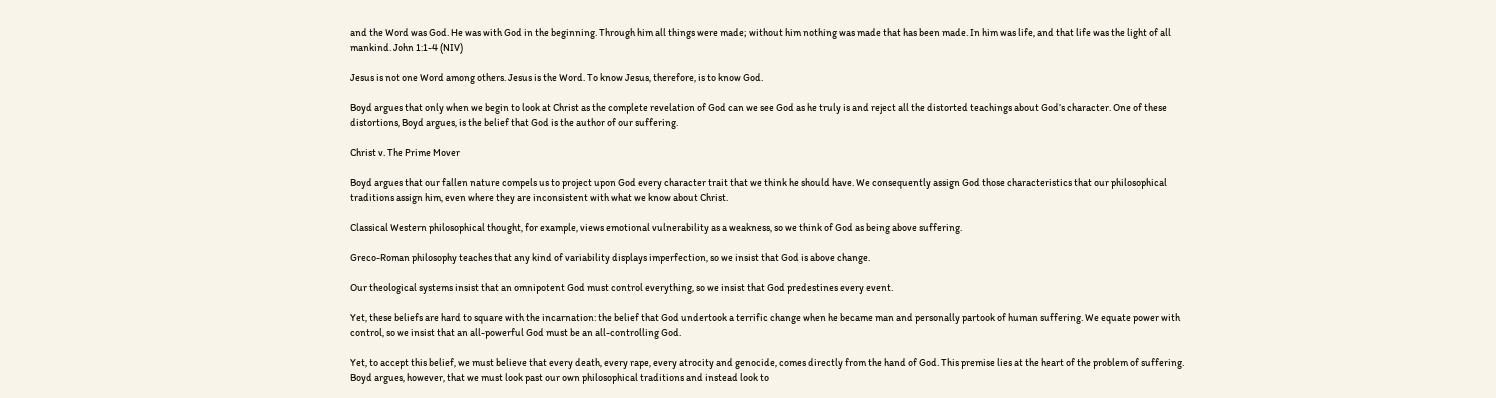and the Word was God. He was with God in the beginning. Through him all things were made; without him nothing was made that has been made. In him was life, and that life was the light of all mankind. John 1:1-4 (NIV)

Jesus is not one Word among others. Jesus is the Word. To know Jesus, therefore, is to know God.

Boyd argues that only when we begin to look at Christ as the complete revelation of God can we see God as he truly is and reject all the distorted teachings about God’s character. One of these distortions, Boyd argues, is the belief that God is the author of our suffering.

Christ v. The Prime Mover

Boyd argues that our fallen nature compels us to project upon God every character trait that we think he should have. We consequently assign God those characteristics that our philosophical traditions assign him, even where they are inconsistent with what we know about Christ.

Classical Western philosophical thought, for example, views emotional vulnerability as a weakness, so we think of God as being above suffering.

Greco-Roman philosophy teaches that any kind of variability displays imperfection, so we insist that God is above change.

Our theological systems insist that an omnipotent God must control everything, so we insist that God predestines every event.

Yet, these beliefs are hard to square with the incarnation: the belief that God undertook a terrific change when he became man and personally partook of human suffering. We equate power with control, so we insist that an all-powerful God must be an all-controlling God.

Yet, to accept this belief, we must believe that every death, every rape, every atrocity and genocide, comes directly from the hand of God. This premise lies at the heart of the problem of suffering. Boyd argues, however, that we must look past our own philosophical traditions and instead look to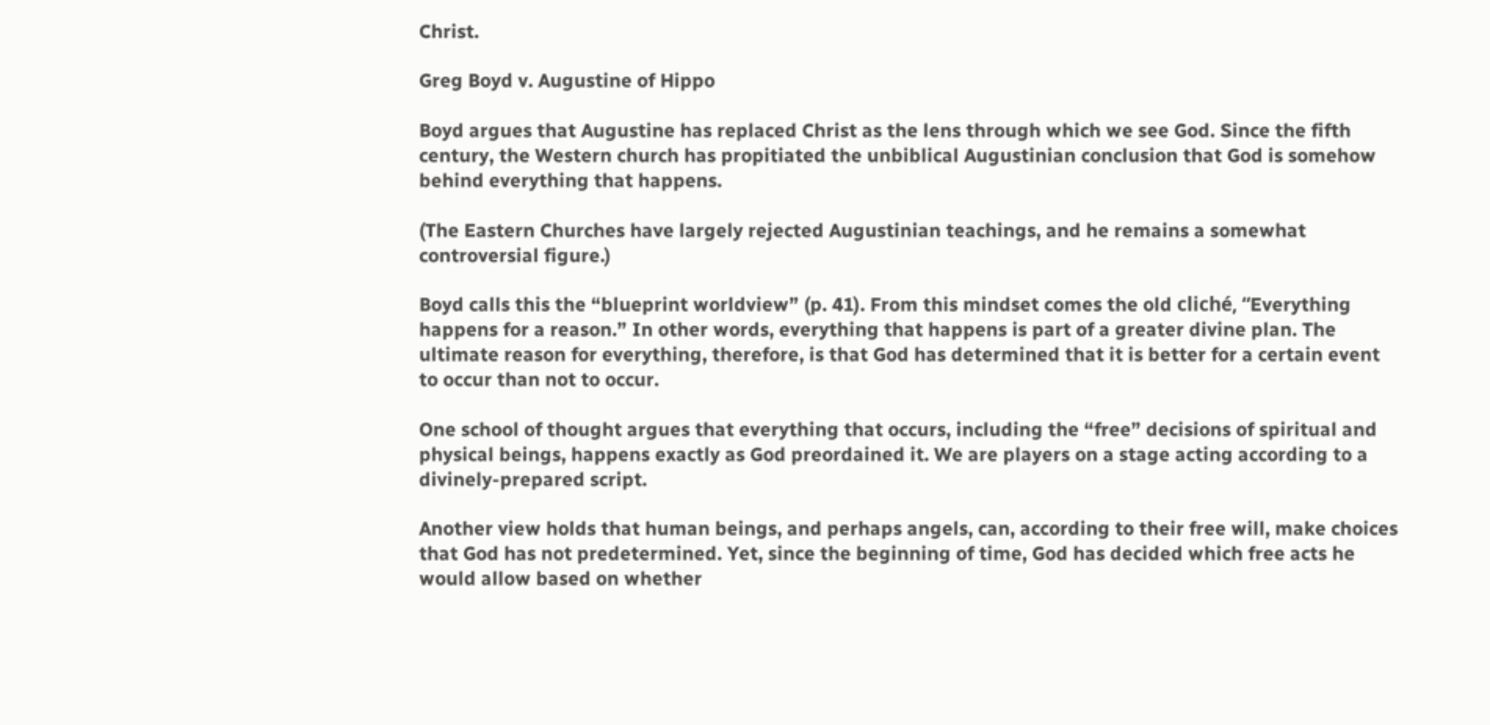Christ.

Greg Boyd v. Augustine of Hippo

Boyd argues that Augustine has replaced Christ as the lens through which we see God. Since the fifth century, the Western church has propitiated the unbiblical Augustinian conclusion that God is somehow behind everything that happens.

(The Eastern Churches have largely rejected Augustinian teachings, and he remains a somewhat controversial figure.)

Boyd calls this the “blueprint worldview” (p. 41). From this mindset comes the old cliché, “Everything happens for a reason.” In other words, everything that happens is part of a greater divine plan. The ultimate reason for everything, therefore, is that God has determined that it is better for a certain event to occur than not to occur.

One school of thought argues that everything that occurs, including the “free” decisions of spiritual and physical beings, happens exactly as God preordained it. We are players on a stage acting according to a divinely-prepared script.

Another view holds that human beings, and perhaps angels, can, according to their free will, make choices that God has not predetermined. Yet, since the beginning of time, God has decided which free acts he would allow based on whether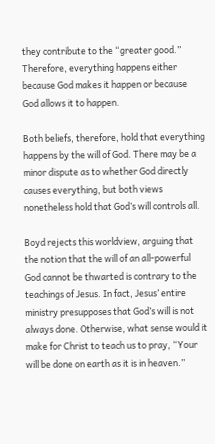they contribute to the “greater good.” Therefore, everything happens either because God makes it happen or because God allows it to happen.

Both beliefs, therefore, hold that everything happens by the will of God. There may be a minor dispute as to whether God directly causes everything, but both views nonetheless hold that God’s will controls all.

Boyd rejects this worldview, arguing that the notion that the will of an all-powerful God cannot be thwarted is contrary to the teachings of Jesus. In fact, Jesus’ entire ministry presupposes that God’s will is not always done. Otherwise, what sense would it make for Christ to teach us to pray, “Your will be done on earth as it is in heaven.”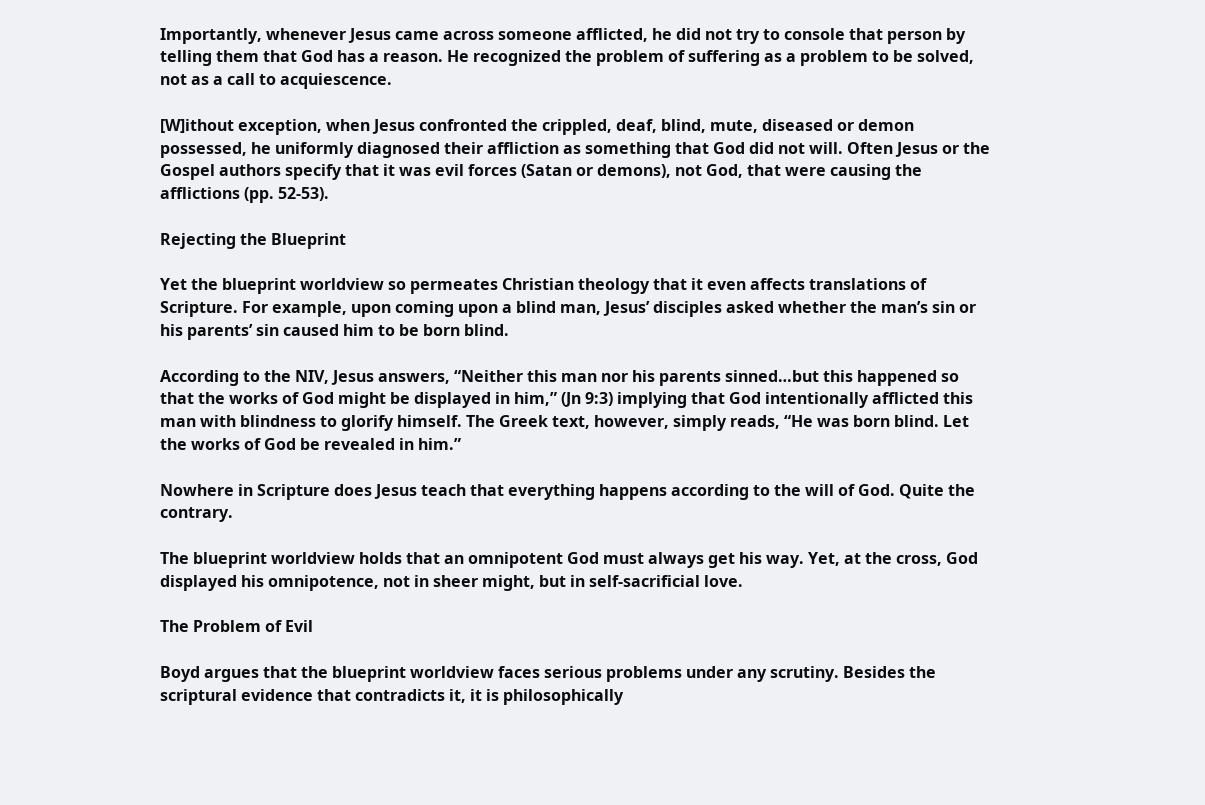Importantly, whenever Jesus came across someone afflicted, he did not try to console that person by telling them that God has a reason. He recognized the problem of suffering as a problem to be solved, not as a call to acquiescence.

[W]ithout exception, when Jesus confronted the crippled, deaf, blind, mute, diseased or demon possessed, he uniformly diagnosed their affliction as something that God did not will. Often Jesus or the Gospel authors specify that it was evil forces (Satan or demons), not God, that were causing the afflictions (pp. 52-53).

Rejecting the Blueprint

Yet the blueprint worldview so permeates Christian theology that it even affects translations of Scripture. For example, upon coming upon a blind man, Jesus’ disciples asked whether the man’s sin or his parents’ sin caused him to be born blind.

According to the NIV, Jesus answers, “Neither this man nor his parents sinned…but this happened so that the works of God might be displayed in him,” (Jn 9:3) implying that God intentionally afflicted this man with blindness to glorify himself. The Greek text, however, simply reads, “He was born blind. Let the works of God be revealed in him.”

Nowhere in Scripture does Jesus teach that everything happens according to the will of God. Quite the contrary.

The blueprint worldview holds that an omnipotent God must always get his way. Yet, at the cross, God displayed his omnipotence, not in sheer might, but in self-sacrificial love.

The Problem of Evil

Boyd argues that the blueprint worldview faces serious problems under any scrutiny. Besides the scriptural evidence that contradicts it, it is philosophically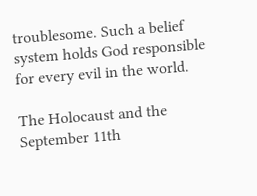troublesome. Such a belief system holds God responsible for every evil in the world.

The Holocaust and the September 11th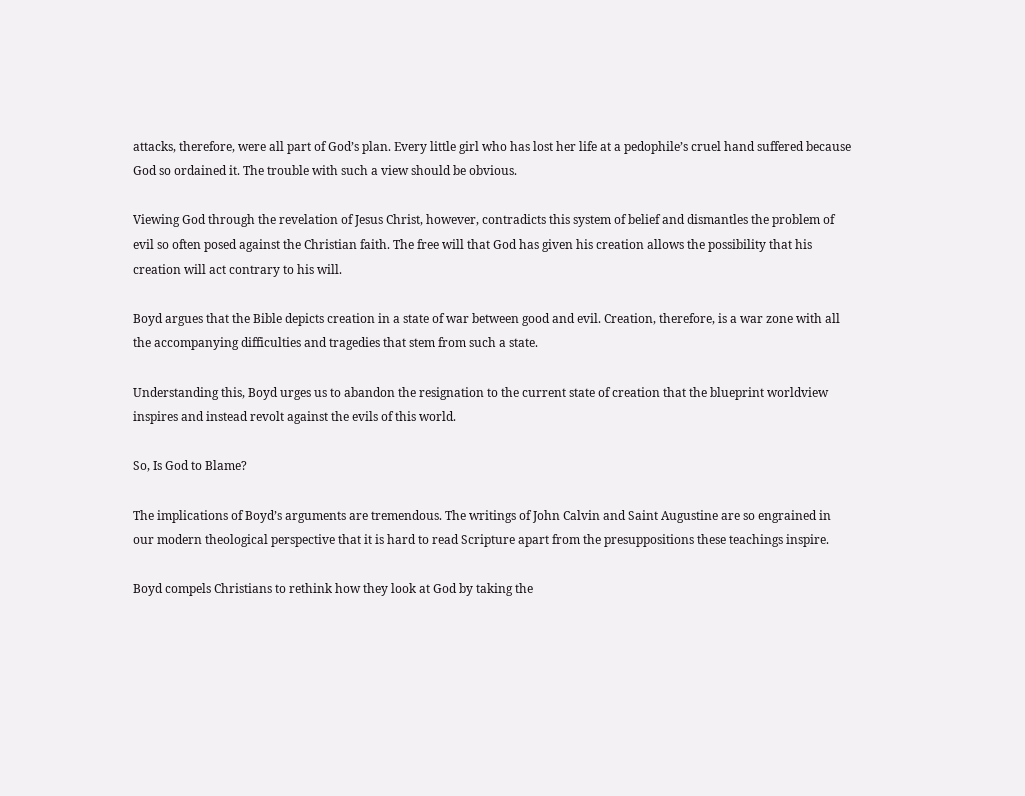attacks, therefore, were all part of God’s plan. Every little girl who has lost her life at a pedophile’s cruel hand suffered because God so ordained it. The trouble with such a view should be obvious.

Viewing God through the revelation of Jesus Christ, however, contradicts this system of belief and dismantles the problem of evil so often posed against the Christian faith. The free will that God has given his creation allows the possibility that his creation will act contrary to his will.

Boyd argues that the Bible depicts creation in a state of war between good and evil. Creation, therefore, is a war zone with all the accompanying difficulties and tragedies that stem from such a state.

Understanding this, Boyd urges us to abandon the resignation to the current state of creation that the blueprint worldview inspires and instead revolt against the evils of this world.

So, Is God to Blame?

The implications of Boyd’s arguments are tremendous. The writings of John Calvin and Saint Augustine are so engrained in our modern theological perspective that it is hard to read Scripture apart from the presuppositions these teachings inspire.

Boyd compels Christians to rethink how they look at God by taking the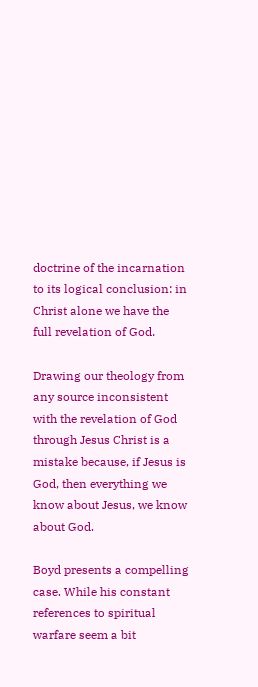doctrine of the incarnation to its logical conclusion: in Christ alone we have the full revelation of God.

Drawing our theology from any source inconsistent with the revelation of God through Jesus Christ is a mistake because, if Jesus is God, then everything we know about Jesus, we know about God.

Boyd presents a compelling case. While his constant references to spiritual warfare seem a bit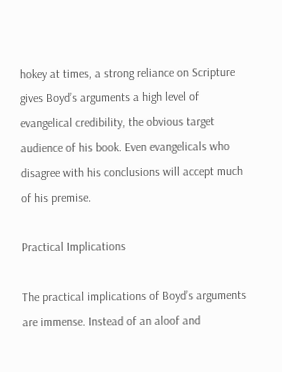hokey at times, a strong reliance on Scripture gives Boyd’s arguments a high level of evangelical credibility, the obvious target audience of his book. Even evangelicals who disagree with his conclusions will accept much of his premise.

Practical Implications

The practical implications of Boyd’s arguments are immense. Instead of an aloof and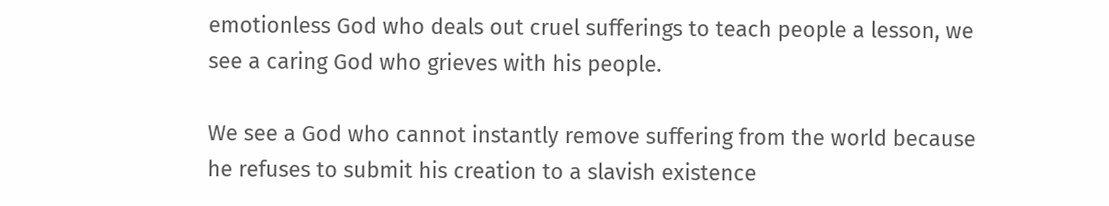emotionless God who deals out cruel sufferings to teach people a lesson, we see a caring God who grieves with his people.

We see a God who cannot instantly remove suffering from the world because he refuses to submit his creation to a slavish existence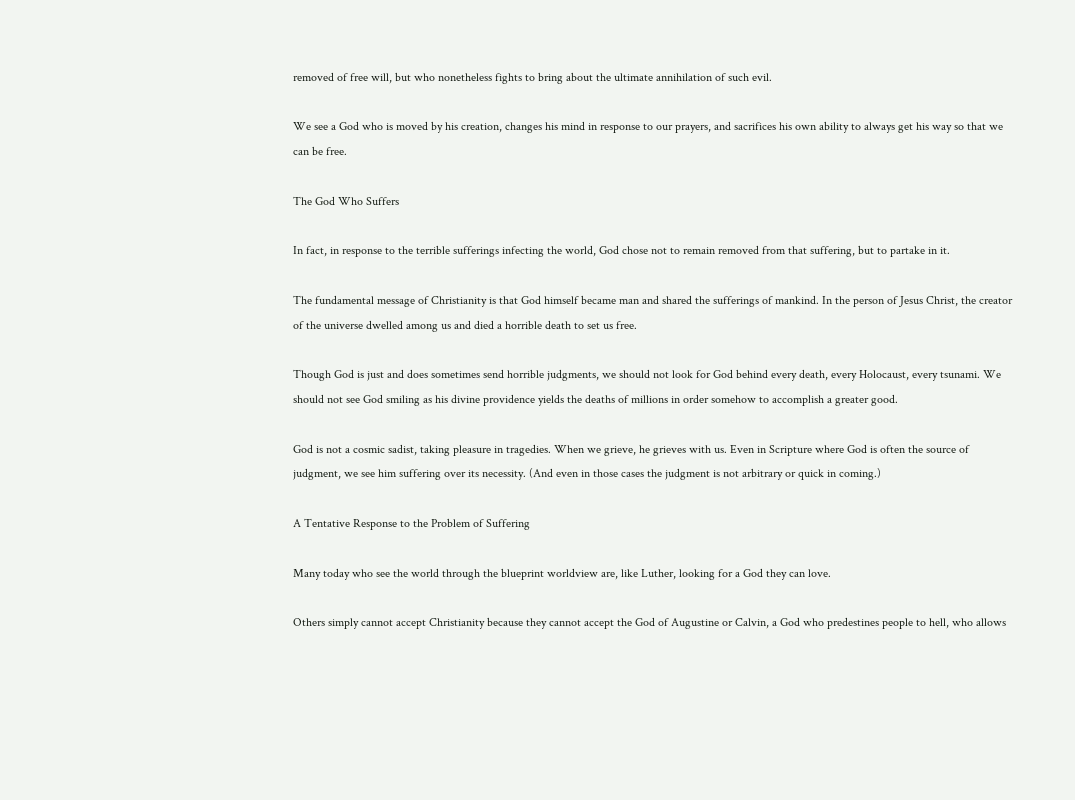removed of free will, but who nonetheless fights to bring about the ultimate annihilation of such evil.

We see a God who is moved by his creation, changes his mind in response to our prayers, and sacrifices his own ability to always get his way so that we can be free.

The God Who Suffers

In fact, in response to the terrible sufferings infecting the world, God chose not to remain removed from that suffering, but to partake in it.

The fundamental message of Christianity is that God himself became man and shared the sufferings of mankind. In the person of Jesus Christ, the creator of the universe dwelled among us and died a horrible death to set us free.

Though God is just and does sometimes send horrible judgments, we should not look for God behind every death, every Holocaust, every tsunami. We should not see God smiling as his divine providence yields the deaths of millions in order somehow to accomplish a greater good.

God is not a cosmic sadist, taking pleasure in tragedies. When we grieve, he grieves with us. Even in Scripture where God is often the source of judgment, we see him suffering over its necessity. (And even in those cases the judgment is not arbitrary or quick in coming.)

A Tentative Response to the Problem of Suffering

Many today who see the world through the blueprint worldview are, like Luther, looking for a God they can love.

Others simply cannot accept Christianity because they cannot accept the God of Augustine or Calvin, a God who predestines people to hell, who allows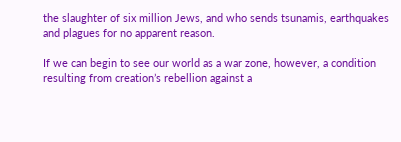the slaughter of six million Jews, and who sends tsunamis, earthquakes and plagues for no apparent reason.

If we can begin to see our world as a war zone, however, a condition resulting from creation’s rebellion against a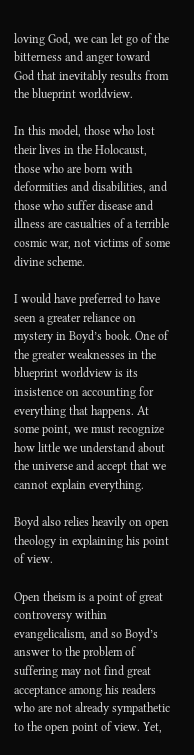loving God, we can let go of the bitterness and anger toward God that inevitably results from the blueprint worldview.

In this model, those who lost their lives in the Holocaust, those who are born with deformities and disabilities, and those who suffer disease and illness are casualties of a terrible cosmic war, not victims of some divine scheme.

I would have preferred to have seen a greater reliance on mystery in Boyd’s book. One of the greater weaknesses in the blueprint worldview is its insistence on accounting for everything that happens. At some point, we must recognize how little we understand about the universe and accept that we cannot explain everything.

Boyd also relies heavily on open theology in explaining his point of view.

Open theism is a point of great controversy within evangelicalism, and so Boyd’s answer to the problem of suffering may not find great acceptance among his readers who are not already sympathetic to the open point of view. Yet,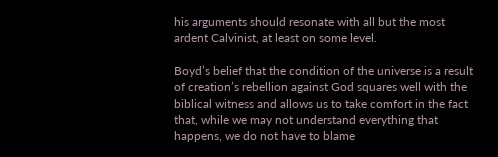his arguments should resonate with all but the most ardent Calvinist, at least on some level.

Boyd’s belief that the condition of the universe is a result of creation’s rebellion against God squares well with the biblical witness and allows us to take comfort in the fact that, while we may not understand everything that happens, we do not have to blame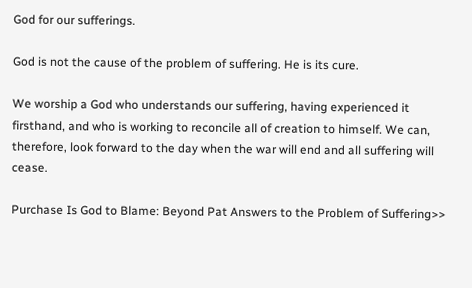God for our sufferings.

God is not the cause of the problem of suffering. He is its cure.

We worship a God who understands our suffering, having experienced it firsthand, and who is working to reconcile all of creation to himself. We can, therefore, look forward to the day when the war will end and all suffering will cease.

Purchase Is God to Blame: Beyond Pat Answers to the Problem of Suffering>>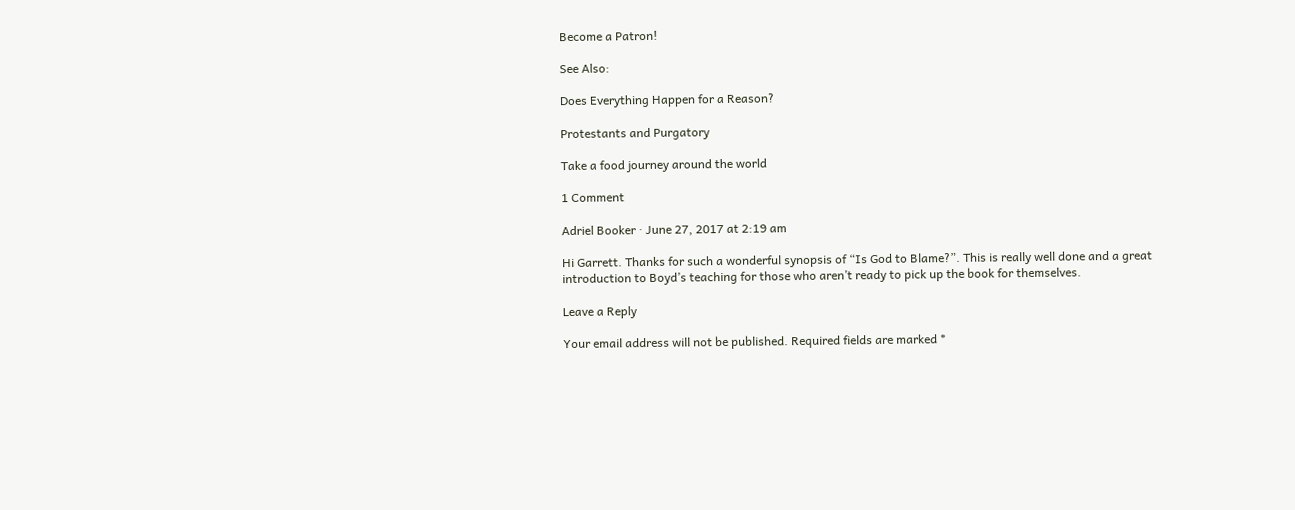Become a Patron!

See Also:

Does Everything Happen for a Reason?

Protestants and Purgatory

Take a food journey around the world

1 Comment

Adriel Booker · June 27, 2017 at 2:19 am

Hi Garrett. Thanks for such a wonderful synopsis of “Is God to Blame?”. This is really well done and a great introduction to Boyd’s teaching for those who aren’t ready to pick up the book for themselves.

Leave a Reply

Your email address will not be published. Required fields are marked *